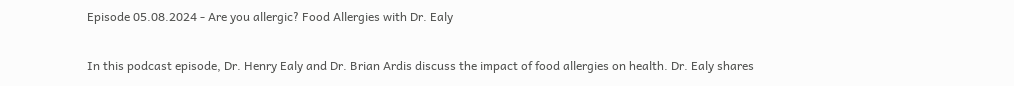Episode 05.08.2024 - Are you allergic? Food Allergies with Dr. Ealy


In this podcast episode, Dr. Henry Ealy and Dr. Brian Ardis discuss the impact of food allergies on health. Dr. Ealy shares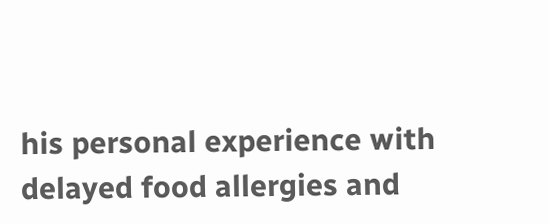his personal experience with delayed food allergies and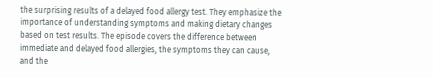the surprising results of a delayed food allergy test. They emphasize the importance of understanding symptoms and making dietary changes based on test results. The episode covers the difference between immediate and delayed food allergies, the symptoms they can cause, and the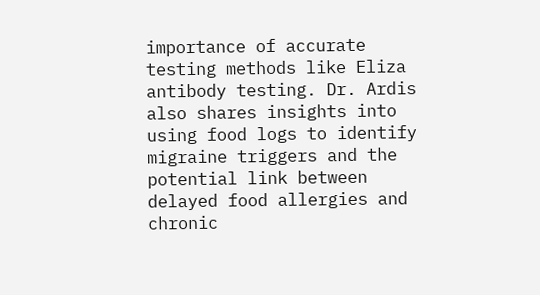importance of accurate testing methods like Eliza antibody testing. Dr. Ardis also shares insights into using food logs to identify migraine triggers and the potential link between delayed food allergies and chronic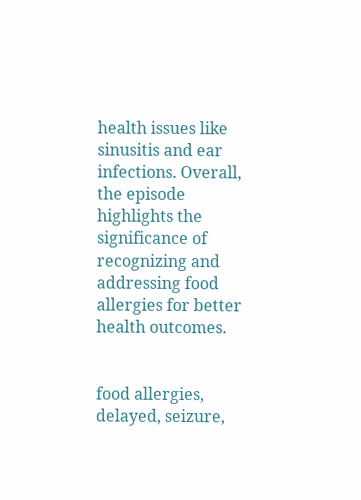health issues like sinusitis and ear infections. Overall, the episode highlights the significance of recognizing and addressing food allergies for better health outcomes.


food allergies, delayed, seizure,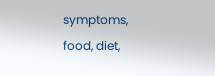symptoms, food, diet,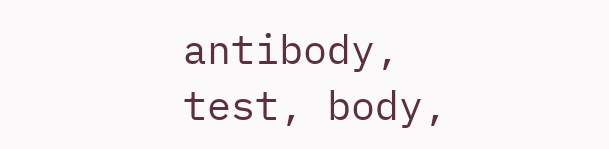antibody, test, body,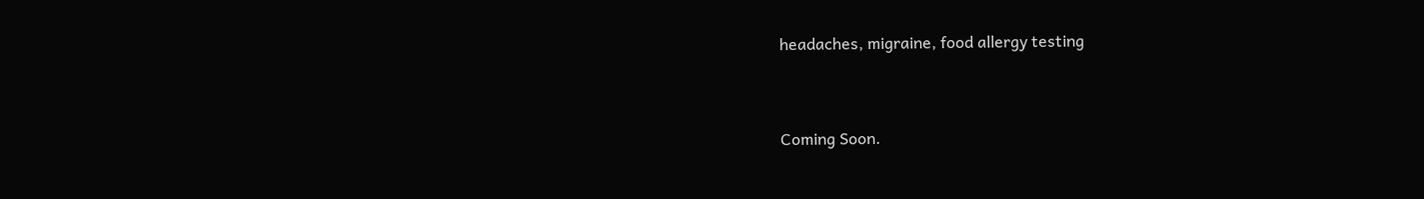headaches, migraine, food allergy testing


Coming Soon.